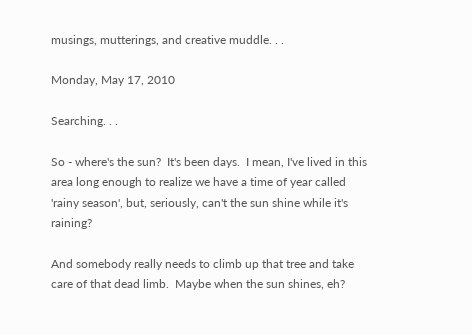musings, mutterings, and creative muddle. . .

Monday, May 17, 2010

Searching. . .

So - where's the sun?  It's been days.  I mean, I've lived in this area long enough to realize we have a time of year called 'rainy season', but, seriously, can't the sun shine while it's raining?

And somebody really needs to climb up that tree and take care of that dead limb.  Maybe when the sun shines, eh?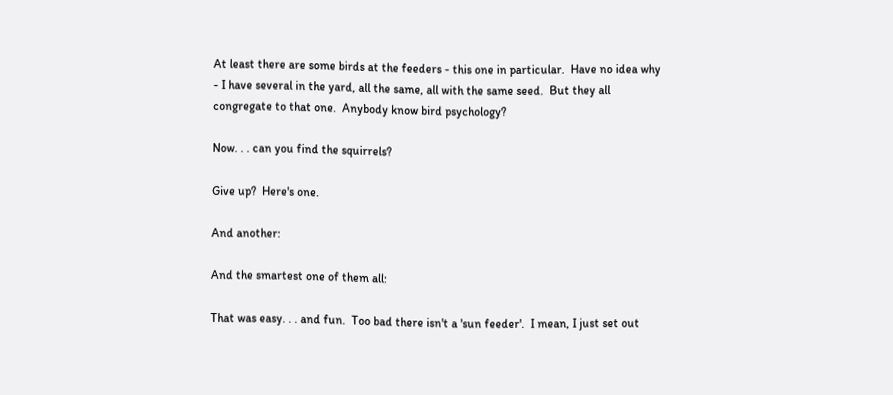At least there are some birds at the feeders - this one in particular.  Have no idea why - I have several in the yard, all the same, all with the same seed.  But they all congregate to that one.  Anybody know bird psychology?

Now. . . can you find the squirrels?

Give up?  Here's one.

And another:

And the smartest one of them all:

That was easy. . . and fun.  Too bad there isn't a 'sun feeder'.  I mean, I just set out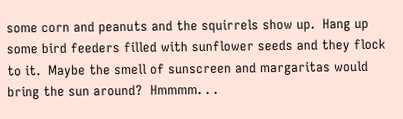some corn and peanuts and the squirrels show up.  Hang up some bird feeders filled with sunflower seeds and they flock to it.  Maybe the smell of sunscreen and margaritas would bring the sun around?  Hmmmm. . .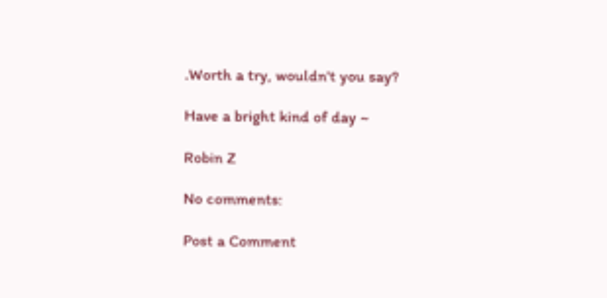.Worth a try, wouldn't you say?

Have a bright kind of day ~

Robin Z

No comments:

Post a Comment